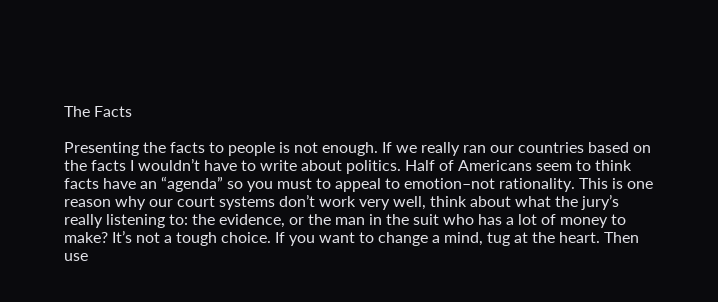The Facts

Presenting the facts to people is not enough. If we really ran our countries based on the facts I wouldn’t have to write about politics. Half of Americans seem to think facts have an “agenda” so you must to appeal to emotion–not rationality. This is one reason why our court systems don’t work very well, think about what the jury’s really listening to: the evidence, or the man in the suit who has a lot of money to make? It’s not a tough choice. If you want to change a mind, tug at the heart. Then use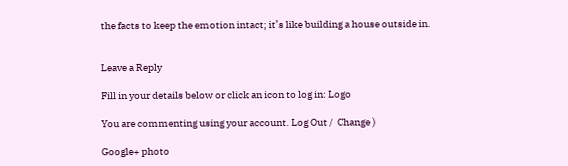the facts to keep the emotion intact; it’s like building a house outside in.


Leave a Reply

Fill in your details below or click an icon to log in: Logo

You are commenting using your account. Log Out /  Change )

Google+ photo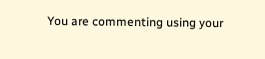You are commenting using your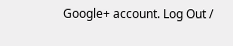Google+ account. Log Out /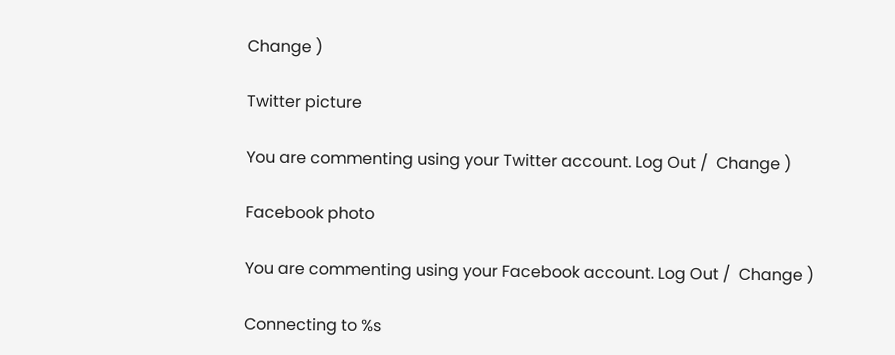Change )

Twitter picture

You are commenting using your Twitter account. Log Out /  Change )

Facebook photo

You are commenting using your Facebook account. Log Out /  Change )

Connecting to %s